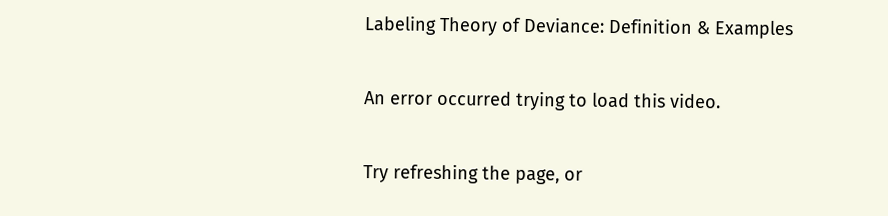Labeling Theory of Deviance: Definition & Examples

An error occurred trying to load this video.

Try refreshing the page, or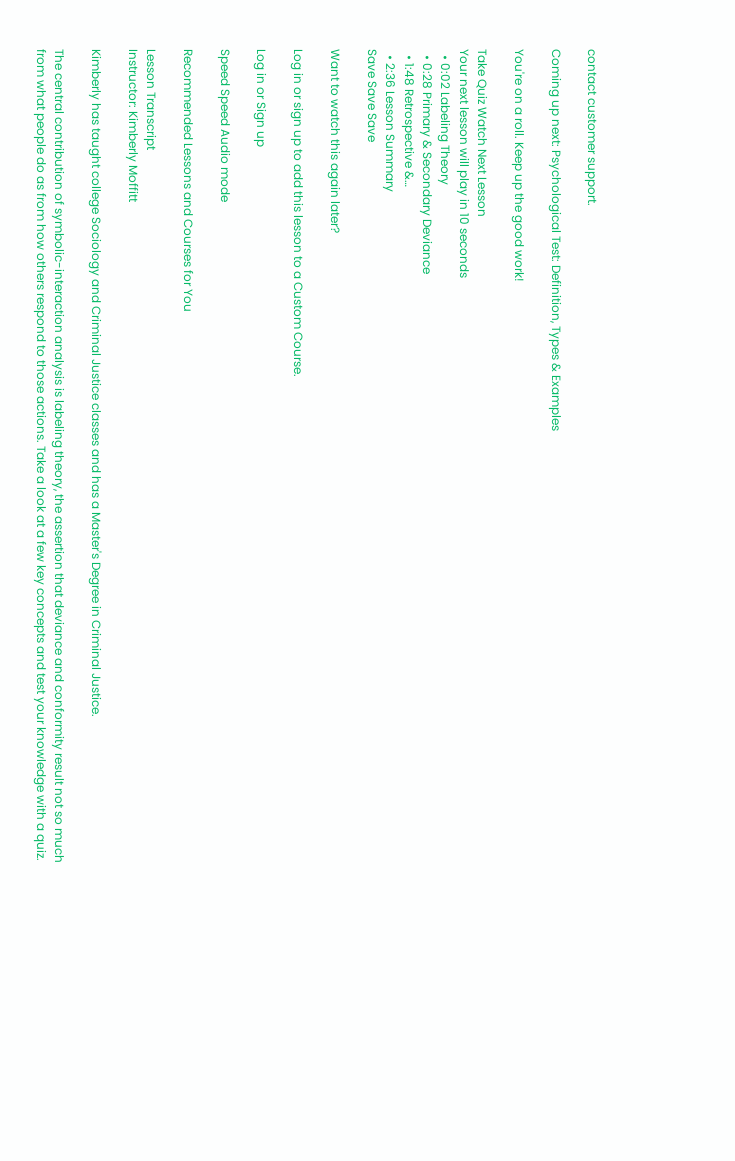contact customer support.

Coming up next: Psychological Test: Definition, Types & Examples

You're on a roll. Keep up the good work!

Take Quiz Watch Next Lesson
Your next lesson will play in 10 seconds
  • 0:02 Labeling Theory
  • 0:28 Primary & Secondary Deviance
  • 1:48 Retrospective &…
  • 2:36 Lesson Summary
Save Save Save

Want to watch this again later?

Log in or sign up to add this lesson to a Custom Course.

Log in or Sign up

Speed Speed Audio mode

Recommended Lessons and Courses for You

Lesson Transcript
Instructor: Kimberly Moffitt

Kimberly has taught college Sociology and Criminal Justice classes and has a Master's Degree in Criminal Justice.

The central contribution of symbolic-interaction analysis is labeling theory, the assertion that deviance and conformity result not so much from what people do as from how others respond to those actions. Take a look at a few key concepts and test your knowledge with a quiz.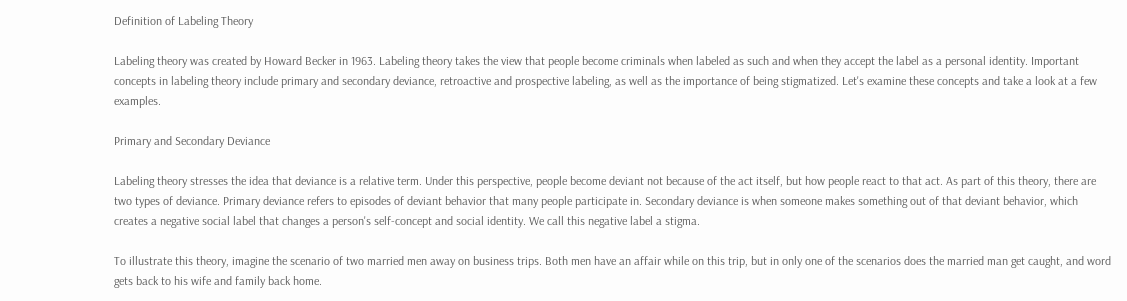Definition of Labeling Theory

Labeling theory was created by Howard Becker in 1963. Labeling theory takes the view that people become criminals when labeled as such and when they accept the label as a personal identity. Important concepts in labeling theory include primary and secondary deviance, retroactive and prospective labeling, as well as the importance of being stigmatized. Let's examine these concepts and take a look at a few examples.

Primary and Secondary Deviance

Labeling theory stresses the idea that deviance is a relative term. Under this perspective, people become deviant not because of the act itself, but how people react to that act. As part of this theory, there are two types of deviance. Primary deviance refers to episodes of deviant behavior that many people participate in. Secondary deviance is when someone makes something out of that deviant behavior, which creates a negative social label that changes a person's self-concept and social identity. We call this negative label a stigma.

To illustrate this theory, imagine the scenario of two married men away on business trips. Both men have an affair while on this trip, but in only one of the scenarios does the married man get caught, and word gets back to his wife and family back home.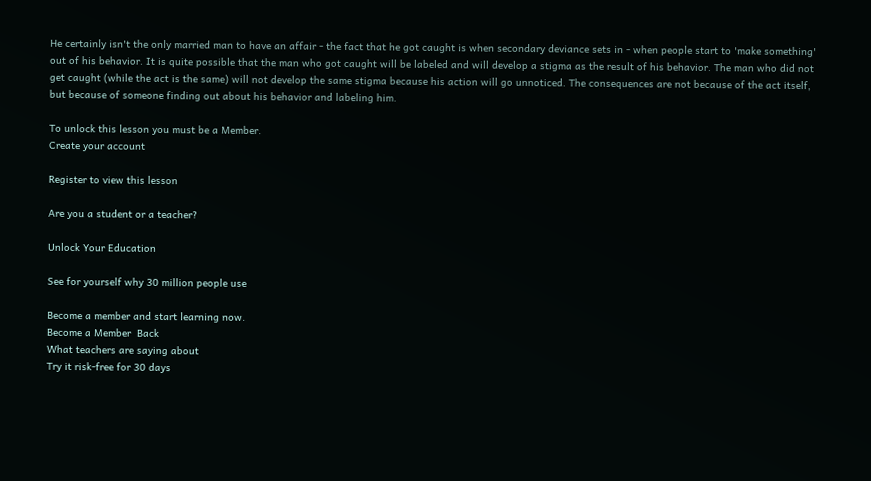He certainly isn't the only married man to have an affair - the fact that he got caught is when secondary deviance sets in - when people start to 'make something' out of his behavior. It is quite possible that the man who got caught will be labeled and will develop a stigma as the result of his behavior. The man who did not get caught (while the act is the same) will not develop the same stigma because his action will go unnoticed. The consequences are not because of the act itself, but because of someone finding out about his behavior and labeling him.

To unlock this lesson you must be a Member.
Create your account

Register to view this lesson

Are you a student or a teacher?

Unlock Your Education

See for yourself why 30 million people use

Become a member and start learning now.
Become a Member  Back
What teachers are saying about
Try it risk-free for 30 days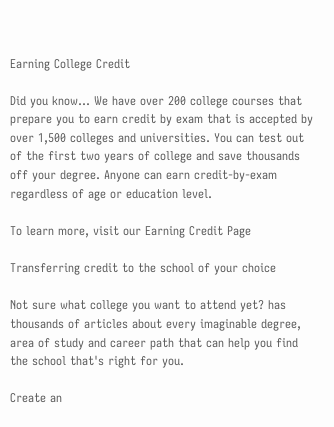Earning College Credit

Did you know… We have over 200 college courses that prepare you to earn credit by exam that is accepted by over 1,500 colleges and universities. You can test out of the first two years of college and save thousands off your degree. Anyone can earn credit-by-exam regardless of age or education level.

To learn more, visit our Earning Credit Page

Transferring credit to the school of your choice

Not sure what college you want to attend yet? has thousands of articles about every imaginable degree, area of study and career path that can help you find the school that's right for you.

Create an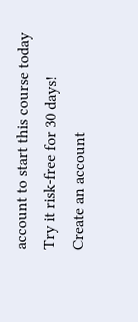account to start this course today
Try it risk-free for 30 days!
Create an account